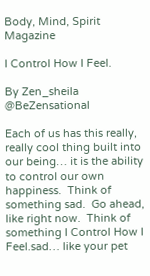Body, Mind, Spirit Magazine

I Control How I Feel.

By Zen_sheila @BeZensational

Each of us has this really, really cool thing built into our being… it is the ability to control our own happiness.  Think of something sad.  Go ahead, like right now.  Think of something I Control How I Feel.sad… like your pet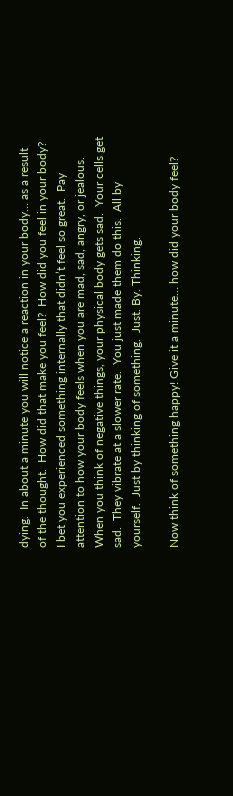dying.  In about a minute you will notice a reaction in your body… as a result of the thought.  How did that make you feel?  How did you feel in your body?  I bet you experienced something internally that didn’t feel so great.  Pay attention to how your body feels when you are mad, sad, angry, or jealous.   When you think of negative things, your physical body gets sad.  Your cells get sad.  They vibrate at a slower rate.  You just made them do this.  All by yourself.  Just by thinking of something.  Just. By. Thinking.

Now think of something happy! Give it a minute… how did your body feel?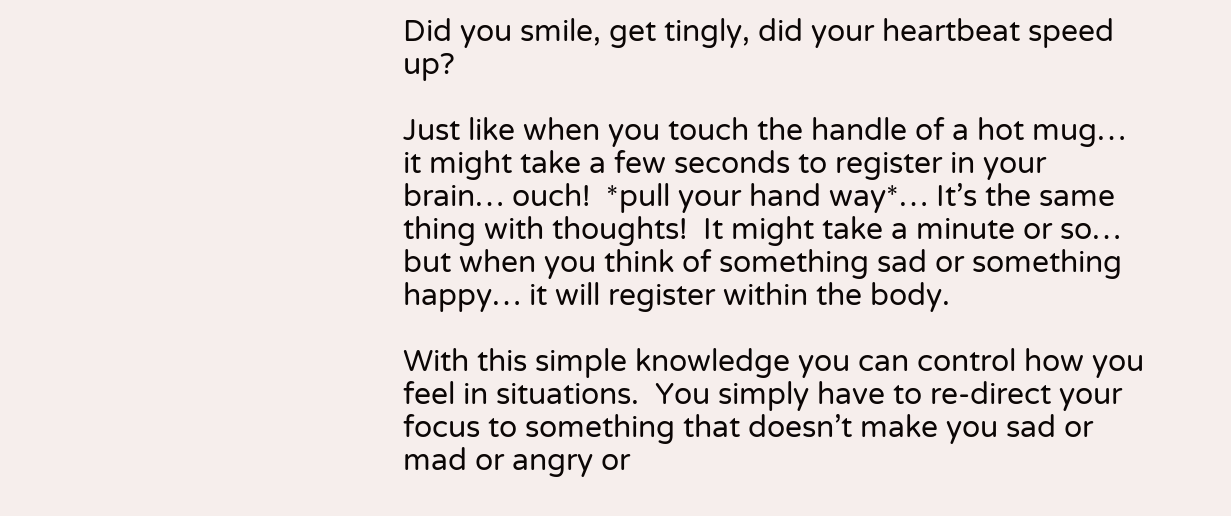Did you smile, get tingly, did your heartbeat speed up?

Just like when you touch the handle of a hot mug… it might take a few seconds to register in your brain… ouch!  *pull your hand way*… It’s the same thing with thoughts!  It might take a minute or so… but when you think of something sad or something happy… it will register within the body.

With this simple knowledge you can control how you feel in situations.  You simply have to re-direct your focus to something that doesn’t make you sad or mad or angry or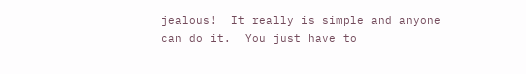jealous!  It really is simple and anyone can do it.  You just have to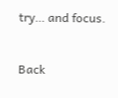try… and focus.


Back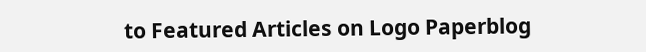to Featured Articles on Logo Paperblog